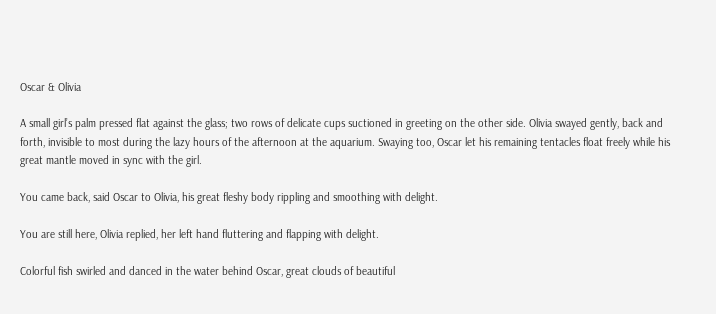Oscar & Olivia

A small girl’s palm pressed flat against the glass; two rows of delicate cups suctioned in greeting on the other side. Olivia swayed gently, back and forth, invisible to most during the lazy hours of the afternoon at the aquarium. Swaying too, Oscar let his remaining tentacles float freely while his great mantle moved in sync with the girl.

You came back, said Oscar to Olivia, his great fleshy body rippling and smoothing with delight.

You are still here, Olivia replied, her left hand fluttering and flapping with delight.

Colorful fish swirled and danced in the water behind Oscar, great clouds of beautiful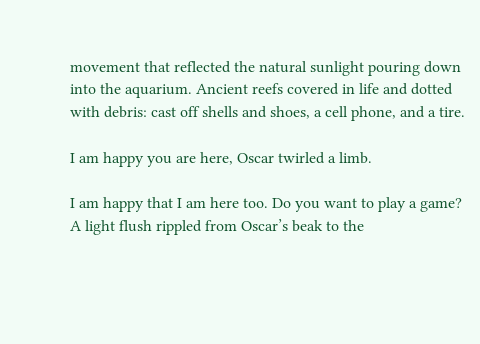movement that reflected the natural sunlight pouring down into the aquarium. Ancient reefs covered in life and dotted with debris: cast off shells and shoes, a cell phone, and a tire.

I am happy you are here, Oscar twirled a limb.

I am happy that I am here too. Do you want to play a game? A light flush rippled from Oscar’s beak to the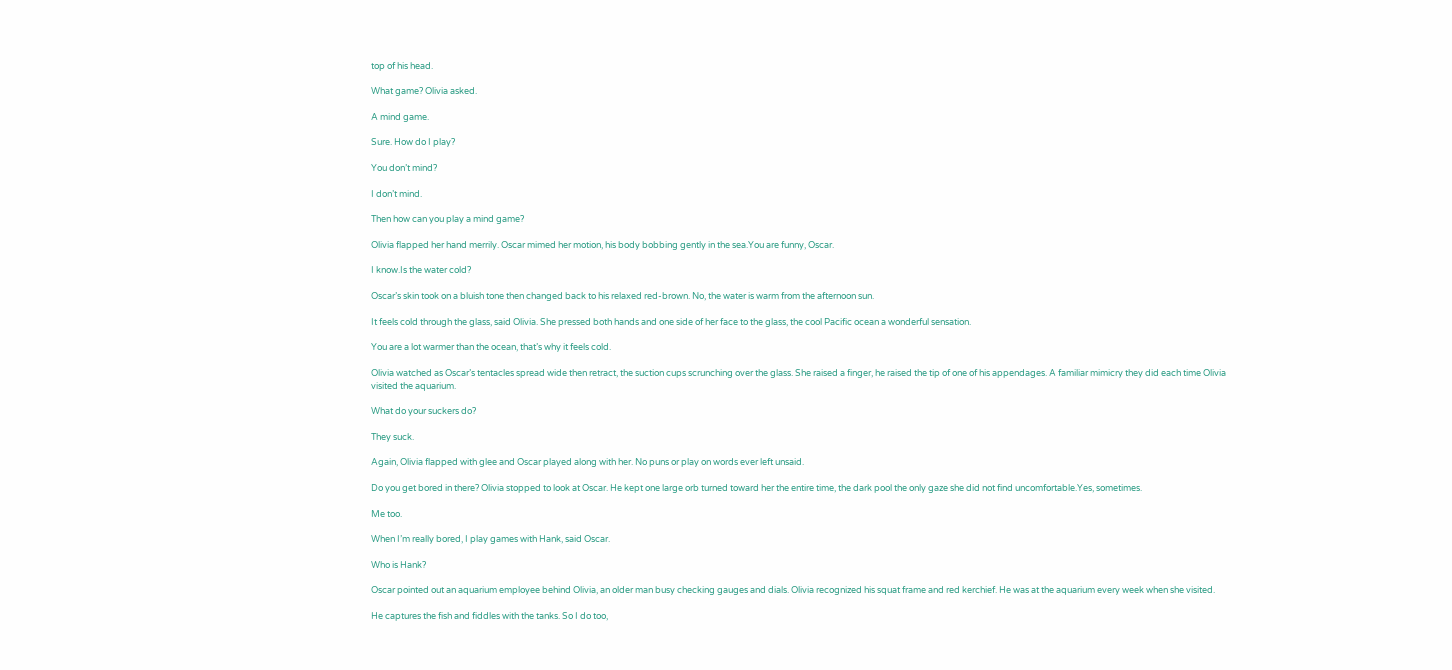top of his head.

What game? Olivia asked.

A mind game.

Sure. How do I play?

You don’t mind?

I don’t mind.

Then how can you play a mind game?

Olivia flapped her hand merrily. Oscar mimed her motion, his body bobbing gently in the sea.You are funny, Oscar.

I know.Is the water cold?

Oscar’s skin took on a bluish tone then changed back to his relaxed red-brown. No, the water is warm from the afternoon sun.

It feels cold through the glass, said Olivia. She pressed both hands and one side of her face to the glass, the cool Pacific ocean a wonderful sensation.

You are a lot warmer than the ocean, that’s why it feels cold.

Olivia watched as Oscar’s tentacles spread wide then retract, the suction cups scrunching over the glass. She raised a finger, he raised the tip of one of his appendages. A familiar mimicry they did each time Olivia visited the aquarium.

What do your suckers do?

They suck.

Again, Olivia flapped with glee and Oscar played along with her. No puns or play on words ever left unsaid.

Do you get bored in there? Olivia stopped to look at Oscar. He kept one large orb turned toward her the entire time, the dark pool the only gaze she did not find uncomfortable.Yes, sometimes.

Me too.

When I’m really bored, I play games with Hank, said Oscar.

Who is Hank?

Oscar pointed out an aquarium employee behind Olivia, an older man busy checking gauges and dials. Olivia recognized his squat frame and red kerchief. He was at the aquarium every week when she visited.

He captures the fish and fiddles with the tanks. So I do too,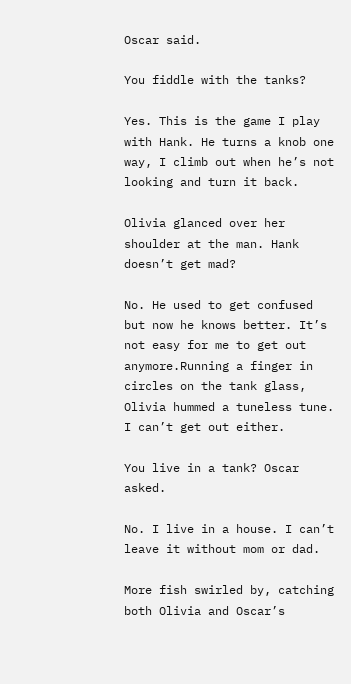Oscar said.

You fiddle with the tanks?

Yes. This is the game I play with Hank. He turns a knob one way, I climb out when he’s not looking and turn it back.

Olivia glanced over her shoulder at the man. Hank doesn’t get mad?

No. He used to get confused but now he knows better. It’s not easy for me to get out anymore.Running a finger in circles on the tank glass, Olivia hummed a tuneless tune. I can’t get out either.

You live in a tank? Oscar asked.

No. I live in a house. I can’t leave it without mom or dad.

More fish swirled by, catching both Olivia and Oscar’s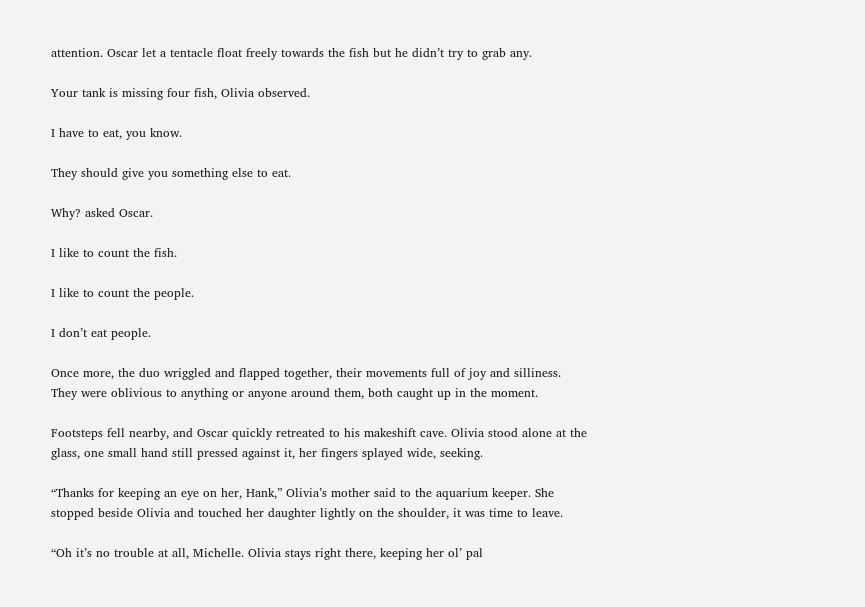attention. Oscar let a tentacle float freely towards the fish but he didn’t try to grab any.

Your tank is missing four fish, Olivia observed.

I have to eat, you know.

They should give you something else to eat.

Why? asked Oscar.

I like to count the fish.

I like to count the people.

I don’t eat people.

Once more, the duo wriggled and flapped together, their movements full of joy and silliness. They were oblivious to anything or anyone around them, both caught up in the moment.

Footsteps fell nearby, and Oscar quickly retreated to his makeshift cave. Olivia stood alone at the glass, one small hand still pressed against it, her fingers splayed wide, seeking.

“Thanks for keeping an eye on her, Hank,” Olivia’s mother said to the aquarium keeper. She stopped beside Olivia and touched her daughter lightly on the shoulder, it was time to leave.

“Oh it’s no trouble at all, Michelle. Olivia stays right there, keeping her ol’ pal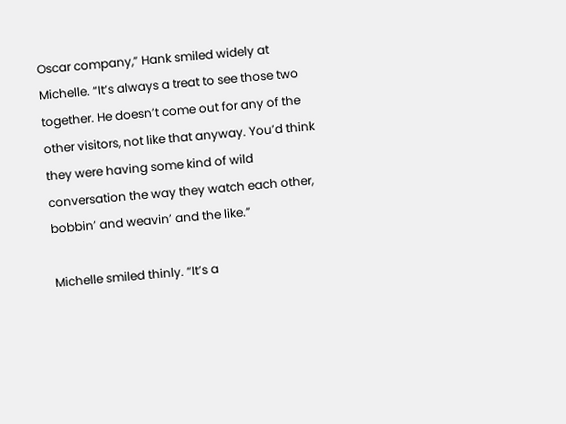Oscar company,” Hank smiled widely at Michelle. “It’s always a treat to see those two together. He doesn’t come out for any of the other visitors, not like that anyway. You’d think they were having some kind of wild conversation the way they watch each other, bobbin’ and weavin’ and the like.”

Michelle smiled thinly. “It’s a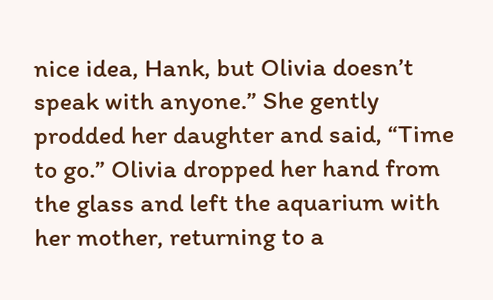nice idea, Hank, but Olivia doesn’t speak with anyone.” She gently prodded her daughter and said, “Time to go.” Olivia dropped her hand from the glass and left the aquarium with her mother, returning to a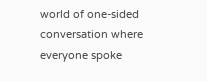world of one-sided conversation where everyone spoke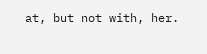at, but not with, her.